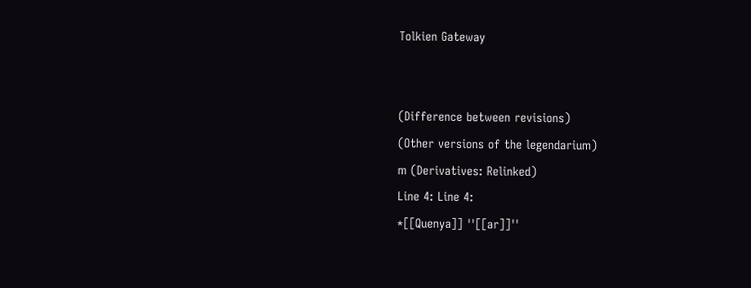Tolkien Gateway


(Difference between revisions)
(Other versions of the legendarium)
m (Derivatives: Relinked)
Line 4: Line 4:
*[[Quenya]] ''[[ar]]''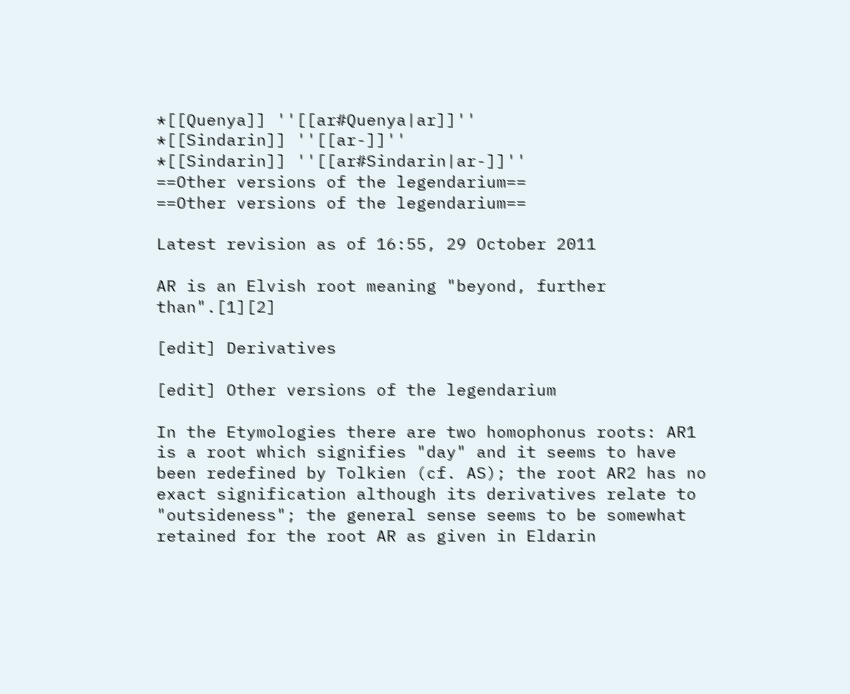*[[Quenya]] ''[[ar#Quenya|ar]]''
*[[Sindarin]] ''[[ar-]]''
*[[Sindarin]] ''[[ar#Sindarin|ar-]]''
==Other versions of the legendarium==
==Other versions of the legendarium==

Latest revision as of 16:55, 29 October 2011

AR is an Elvish root meaning "beyond, further than".[1][2]

[edit] Derivatives

[edit] Other versions of the legendarium

In the Etymologies there are two homophonus roots: AR1 is a root which signifies "day" and it seems to have been redefined by Tolkien (cf. AS); the root AR2 has no exact signification although its derivatives relate to "outsideness"; the general sense seems to be somewhat retained for the root AR as given in Eldarin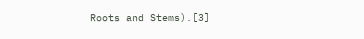Roots and Stems).[3]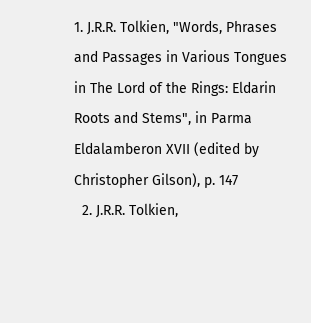1. J.R.R. Tolkien, "Words, Phrases and Passages in Various Tongues in The Lord of the Rings: Eldarin Roots and Stems", in Parma Eldalamberon XVII (edited by Christopher Gilson), p. 147
  2. J.R.R. Tolkien,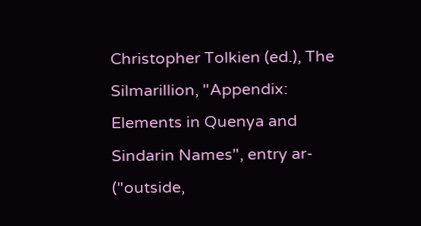Christopher Tolkien (ed.), The Silmarillion, "Appendix: Elements in Quenya and Sindarin Names", entry ar- ("outside,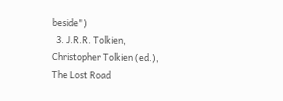beside")
  3. J.R.R. Tolkien, Christopher Tolkien (ed.), The Lost Road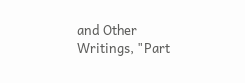and Other Writings, "Part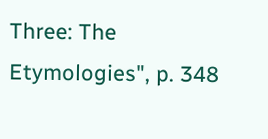Three: The Etymologies", p. 348